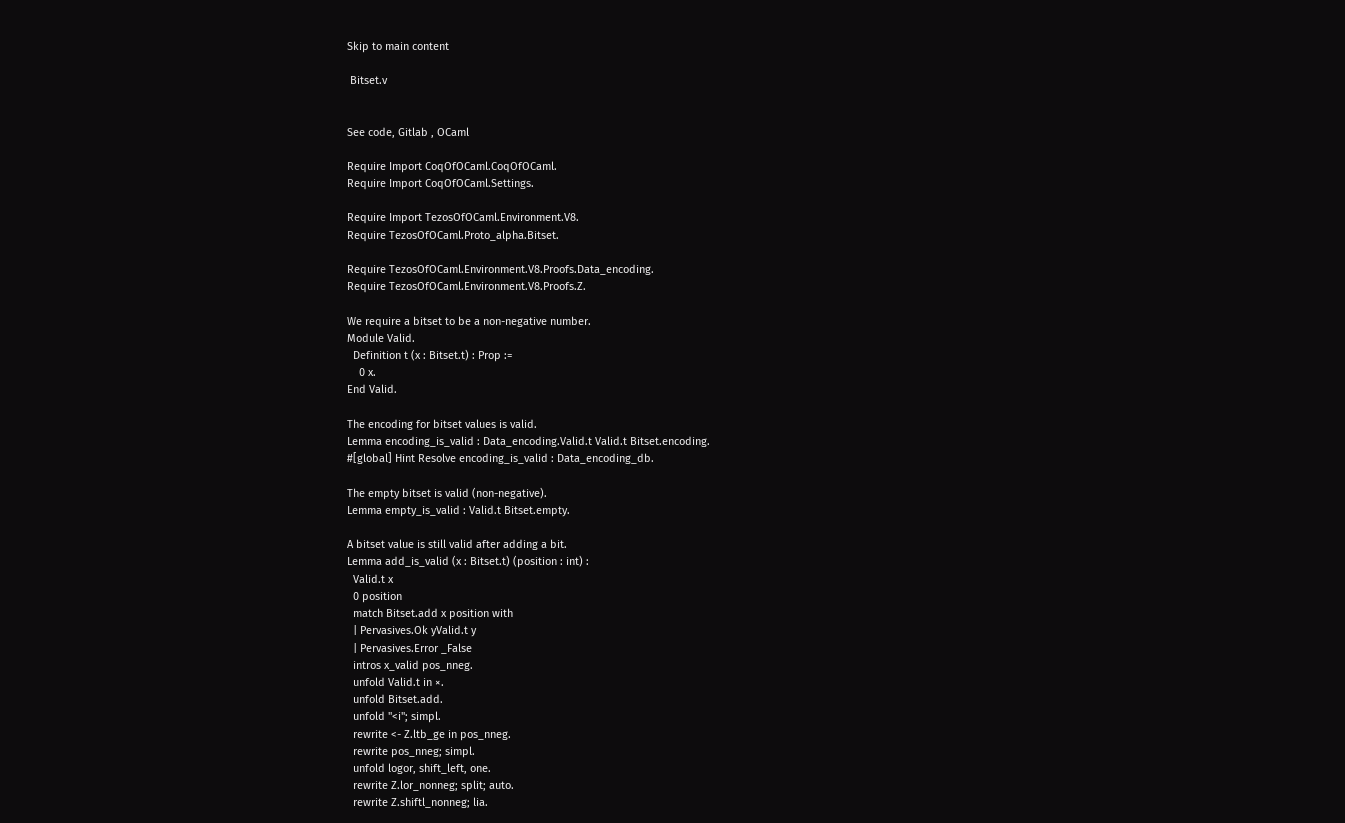Skip to main content

 Bitset.v


See code, Gitlab , OCaml

Require Import CoqOfOCaml.CoqOfOCaml.
Require Import CoqOfOCaml.Settings.

Require Import TezosOfOCaml.Environment.V8.
Require TezosOfOCaml.Proto_alpha.Bitset.

Require TezosOfOCaml.Environment.V8.Proofs.Data_encoding.
Require TezosOfOCaml.Environment.V8.Proofs.Z.

We require a bitset to be a non-negative number.
Module Valid.
  Definition t (x : Bitset.t) : Prop :=
    0 x.
End Valid.

The encoding for bitset values is valid.
Lemma encoding_is_valid : Data_encoding.Valid.t Valid.t Bitset.encoding.
#[global] Hint Resolve encoding_is_valid : Data_encoding_db.

The empty bitset is valid (non-negative).
Lemma empty_is_valid : Valid.t Bitset.empty.

A bitset value is still valid after adding a bit.
Lemma add_is_valid (x : Bitset.t) (position : int) :
  Valid.t x
  0 position
  match Bitset.add x position with
  | Pervasives.Ok yValid.t y
  | Pervasives.Error _False
  intros x_valid pos_nneg.
  unfold Valid.t in ×.
  unfold Bitset.add.
  unfold "<i"; simpl.
  rewrite <- Z.ltb_ge in pos_nneg.
  rewrite pos_nneg; simpl.
  unfold logor, shift_left, one.
  rewrite Z.lor_nonneg; split; auto.
  rewrite Z.shiftl_nonneg; lia.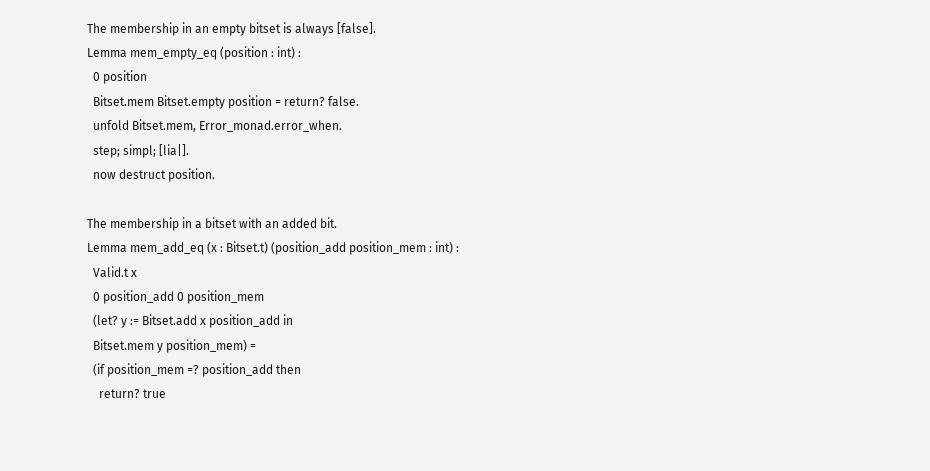The membership in an empty bitset is always [false].
Lemma mem_empty_eq (position : int) :
  0 position
  Bitset.mem Bitset.empty position = return? false.
  unfold Bitset.mem, Error_monad.error_when.
  step; simpl; [lia|].
  now destruct position.

The membership in a bitset with an added bit.
Lemma mem_add_eq (x : Bitset.t) (position_add position_mem : int) :
  Valid.t x
  0 position_add 0 position_mem
  (let? y := Bitset.add x position_add in
  Bitset.mem y position_mem) =
  (if position_mem =? position_add then
    return? true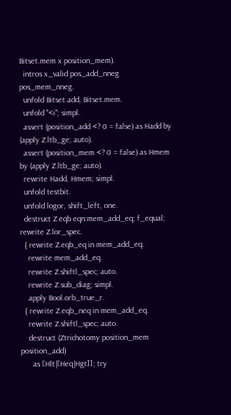Bitset.mem x position_mem).
  intros x_valid pos_add_nneg pos_mem_nneg.
  unfold Bitset.add, Bitset.mem.
  unfold "<i"; simpl.
  assert (position_add <? 0 = false) as Hadd by (apply Z.ltb_ge; auto).
  assert (position_mem <? 0 = false) as Hmem by (apply Z.ltb_ge; auto).
  rewrite Hadd, Hmem; simpl.
  unfold testbit.
  unfold logor, shift_left, one.
  destruct Z.eqb eqn:mem_add_eq; f_equal; rewrite Z.lor_spec.
  { rewrite Z.eqb_eq in mem_add_eq.
    rewrite mem_add_eq.
    rewrite Z.shiftl_spec; auto.
    rewrite Z.sub_diag; simpl.
    apply Bool.orb_true_r.
  { rewrite Z.eqb_neq in mem_add_eq.
    rewrite Z.shiftl_spec; auto.
    destruct (Ztrichotomy position_mem position_add)
      as [Hlt|[Heq|Hgt]]; try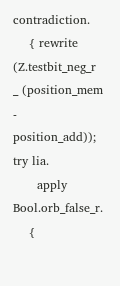contradiction.
    { rewrite (Z.testbit_neg_r _ (position_mem - position_add)); try lia.
      apply Bool.orb_false_r.
    {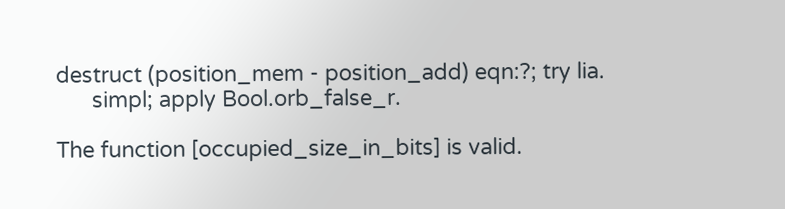destruct (position_mem - position_add) eqn:?; try lia.
      simpl; apply Bool.orb_false_r.

The function [occupied_size_in_bits] is valid.